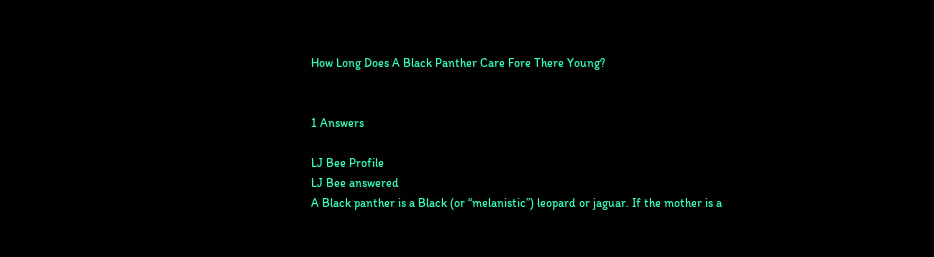How Long Does A Black Panther Care Fore There Young?


1 Answers

LJ Bee Profile
LJ Bee answered
A Black panther is a Black (or “melanistic”) leopard or jaguar. If the mother is a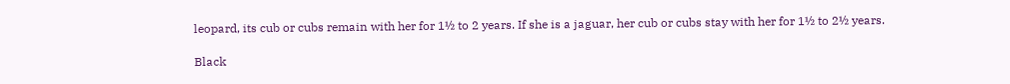leopard, its cub or cubs remain with her for 1½ to 2 years. If she is a jaguar, her cub or cubs stay with her for 1½ to 2½ years.

Black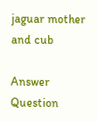jaguar mother and cub

Answer Question